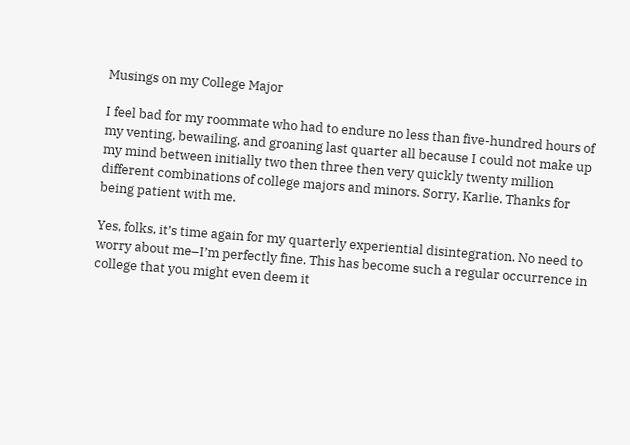Musings on my College Major

I feel bad for my roommate who had to endure no less than five-hundred hours of my venting, bewailing, and groaning last quarter all because I could not make up my mind between initially two then three then very quickly twenty million different combinations of college majors and minors. Sorry, Karlie. Thanks for being patient with me.

Yes, folks, it’s time again for my quarterly experiential disintegration. No need to worry about me–I’m perfectly fine. This has become such a regular occurrence in college that you might even deem it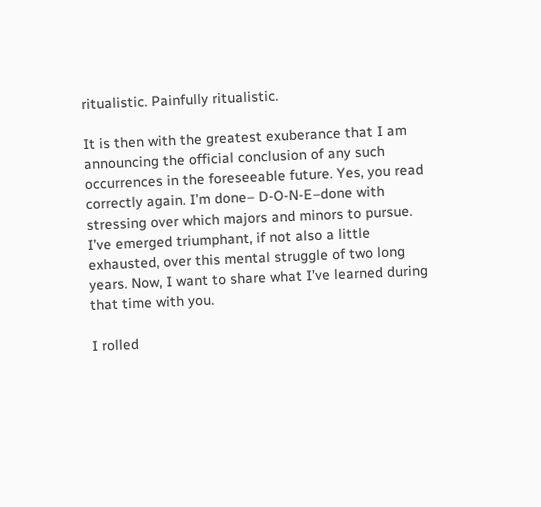ritualistic. Painfully ritualistic.

It is then with the greatest exuberance that I am announcing the official conclusion of any such occurrences in the foreseeable future. Yes, you read correctly again. I’m done– D-O-N-E–done with stressing over which majors and minors to pursue. I’ve emerged triumphant, if not also a little exhausted, over this mental struggle of two long years. Now, I want to share what I’ve learned during that time with you.

I rolled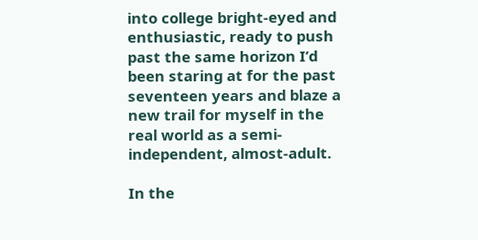into college bright-eyed and enthusiastic, ready to push past the same horizon I’d been staring at for the past seventeen years and blaze a new trail for myself in the real world as a semi-independent, almost-adult.

In the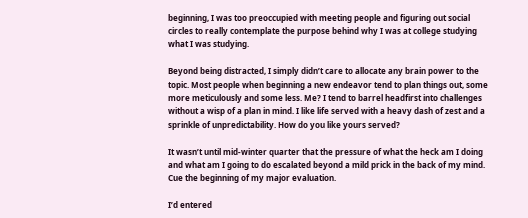beginning, I was too preoccupied with meeting people and figuring out social circles to really contemplate the purpose behind why I was at college studying what I was studying.

Beyond being distracted, I simply didn’t care to allocate any brain power to the topic. Most people when beginning a new endeavor tend to plan things out, some more meticulously and some less. Me? I tend to barrel headfirst into challenges without a wisp of a plan in mind. I like life served with a heavy dash of zest and a sprinkle of unpredictability. How do you like yours served?

It wasn’t until mid-winter quarter that the pressure of what the heck am I doing and what am I going to do escalated beyond a mild prick in the back of my mind. Cue the beginning of my major evaluation.

I’d entered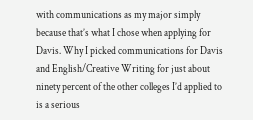with communications as my major simply because that’s what I chose when applying for Davis. Why I picked communications for Davis and English/Creative Writing for just about ninety percent of the other colleges I’d applied to is a serious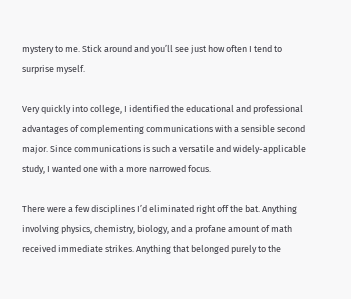mystery to me. Stick around and you’ll see just how often I tend to surprise myself.

Very quickly into college, I identified the educational and professional advantages of complementing communications with a sensible second major. Since communications is such a versatile and widely-applicable study, I wanted one with a more narrowed focus.

There were a few disciplines I’d eliminated right off the bat. Anything involving physics, chemistry, biology, and a profane amount of math received immediate strikes. Anything that belonged purely to the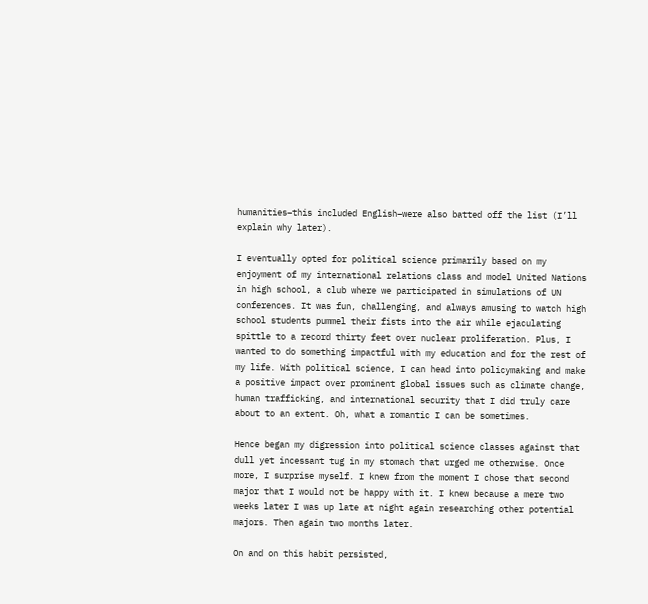humanities–this included English–were also batted off the list (I’ll explain why later).

I eventually opted for political science primarily based on my enjoyment of my international relations class and model United Nations in high school, a club where we participated in simulations of UN conferences. It was fun, challenging, and always amusing to watch high school students pummel their fists into the air while ejaculating spittle to a record thirty feet over nuclear proliferation. Plus, I wanted to do something impactful with my education and for the rest of my life. With political science, I can head into policymaking and make a positive impact over prominent global issues such as climate change, human trafficking, and international security that I did truly care about to an extent. Oh, what a romantic I can be sometimes.

Hence began my digression into political science classes against that dull yet incessant tug in my stomach that urged me otherwise. Once more, I surprise myself. I knew from the moment I chose that second major that I would not be happy with it. I knew because a mere two weeks later I was up late at night again researching other potential majors. Then again two months later.

On and on this habit persisted,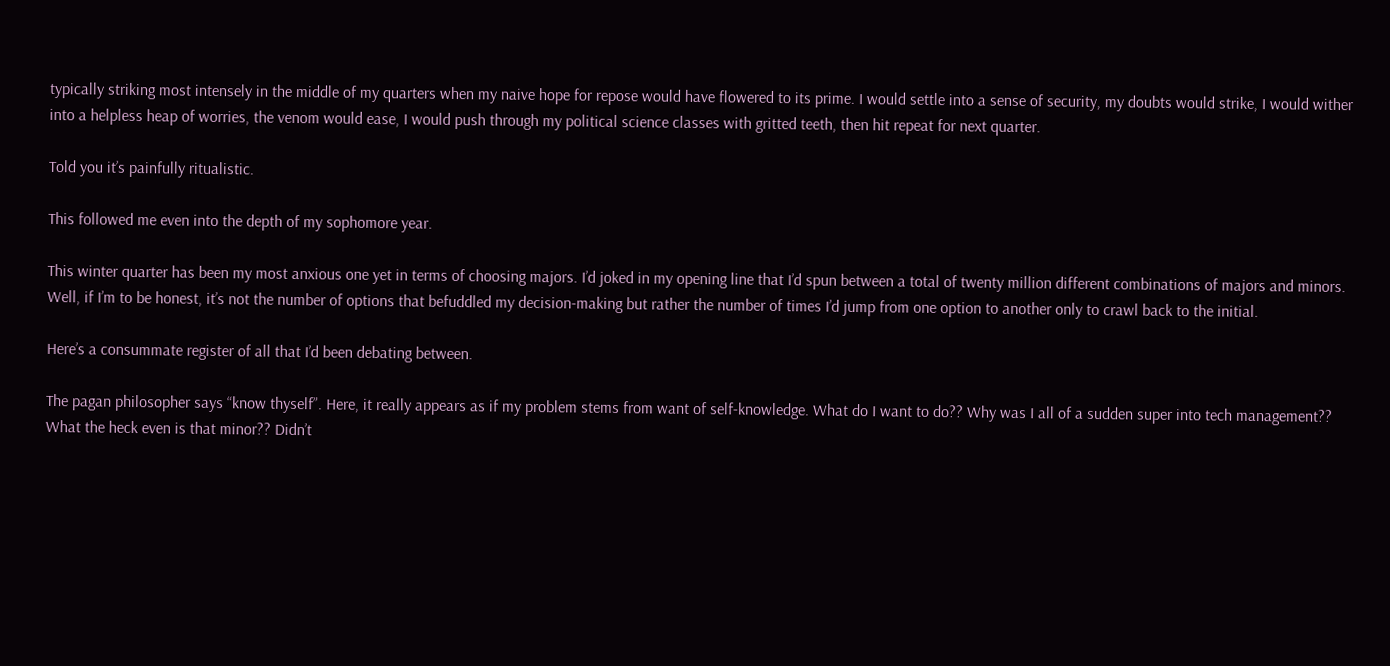typically striking most intensely in the middle of my quarters when my naive hope for repose would have flowered to its prime. I would settle into a sense of security, my doubts would strike, I would wither into a helpless heap of worries, the venom would ease, I would push through my political science classes with gritted teeth, then hit repeat for next quarter.

Told you it’s painfully ritualistic.

This followed me even into the depth of my sophomore year.

This winter quarter has been my most anxious one yet in terms of choosing majors. I’d joked in my opening line that I’d spun between a total of twenty million different combinations of majors and minors. Well, if I’m to be honest, it’s not the number of options that befuddled my decision-making but rather the number of times I’d jump from one option to another only to crawl back to the initial.

Here’s a consummate register of all that I’d been debating between.

The pagan philosopher says “know thyself”. Here, it really appears as if my problem stems from want of self-knowledge. What do I want to do?? Why was I all of a sudden super into tech management?? What the heck even is that minor?? Didn’t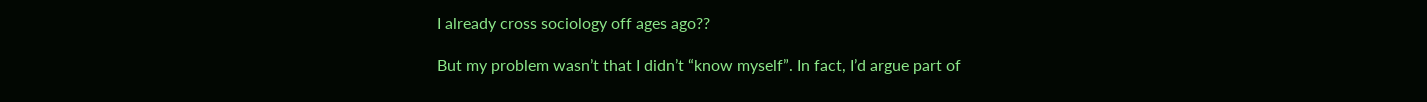I already cross sociology off ages ago??

But my problem wasn’t that I didn’t “know myself”. In fact, I’d argue part of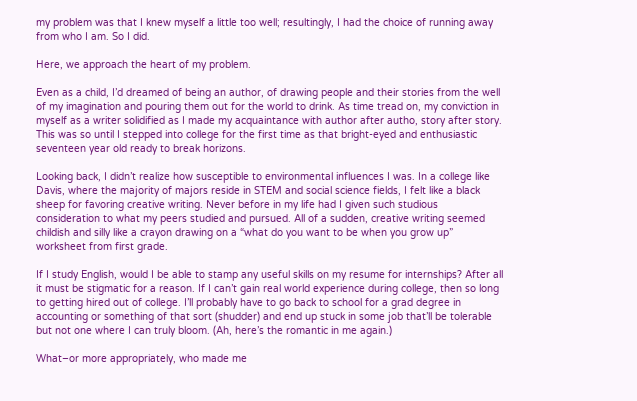my problem was that I knew myself a little too well; resultingly, I had the choice of running away from who I am. So I did.

Here, we approach the heart of my problem.

Even as a child, I’d dreamed of being an author, of drawing people and their stories from the well of my imagination and pouring them out for the world to drink. As time tread on, my conviction in myself as a writer solidified as I made my acquaintance with author after autho, story after story. This was so until I stepped into college for the first time as that bright-eyed and enthusiastic seventeen year old ready to break horizons.

Looking back, I didn’t realize how susceptible to environmental influences I was. In a college like Davis, where the majority of majors reside in STEM and social science fields, I felt like a black sheep for favoring creative writing. Never before in my life had I given such studious consideration to what my peers studied and pursued. All of a sudden, creative writing seemed childish and silly like a crayon drawing on a “what do you want to be when you grow up” worksheet from first grade.

If I study English, would I be able to stamp any useful skills on my resume for internships? After all it must be stigmatic for a reason. If I can’t gain real world experience during college, then so long to getting hired out of college. I’ll probably have to go back to school for a grad degree in accounting or something of that sort (shudder) and end up stuck in some job that’ll be tolerable but not one where I can truly bloom. (Ah, here’s the romantic in me again.)

What–or more appropriately, who made me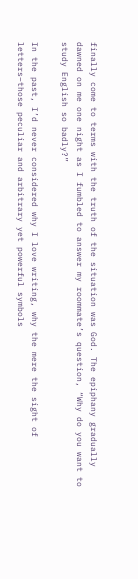finally come to terms with the truth of the situation was God. The epiphany gradually dawned on me one night as I fumbled to answer my roommate’s question, “Why do you want to study English so badly?”

In the past, I’d never considered why I love writing, why the mere the sight of letters–those peculiar and arbitrary yet powerful symbols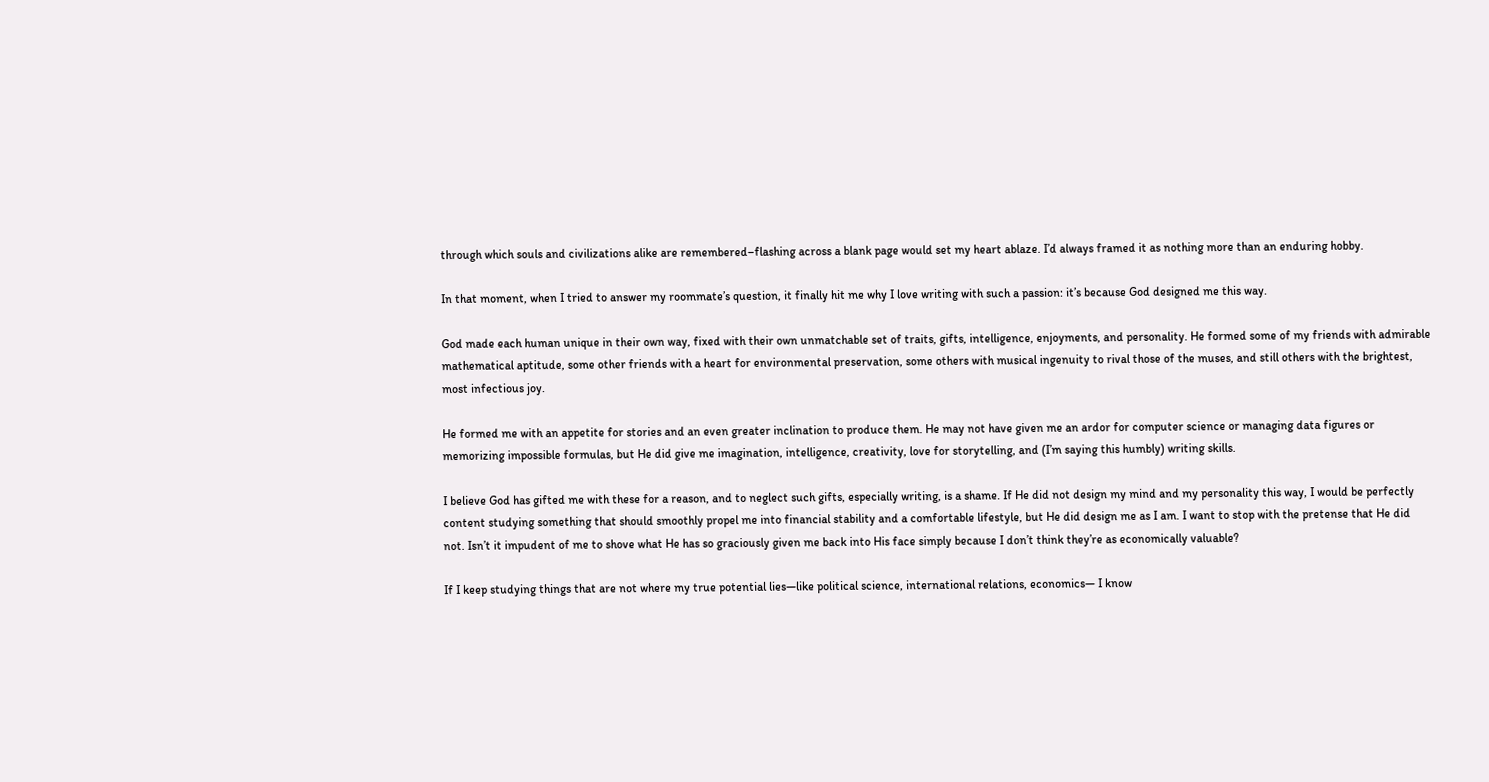through which souls and civilizations alike are remembered–flashing across a blank page would set my heart ablaze. I’d always framed it as nothing more than an enduring hobby.

In that moment, when I tried to answer my roommate’s question, it finally hit me why I love writing with such a passion: it’s because God designed me this way.

God made each human unique in their own way, fixed with their own unmatchable set of traits, gifts, intelligence, enjoyments, and personality. He formed some of my friends with admirable mathematical aptitude, some other friends with a heart for environmental preservation, some others with musical ingenuity to rival those of the muses, and still others with the brightest, most infectious joy.

He formed me with an appetite for stories and an even greater inclination to produce them. He may not have given me an ardor for computer science or managing data figures or memorizing impossible formulas, but He did give me imagination, intelligence, creativity, love for storytelling, and (I’m saying this humbly) writing skills.

I believe God has gifted me with these for a reason, and to neglect such gifts, especially writing, is a shame. If He did not design my mind and my personality this way, I would be perfectly content studying something that should smoothly propel me into financial stability and a comfortable lifestyle, but He did design me as I am. I want to stop with the pretense that He did not. Isn’t it impudent of me to shove what He has so graciously given me back into His face simply because I don’t think they’re as economically valuable?

If I keep studying things that are not where my true potential lies—like political science, international relations, economics— I know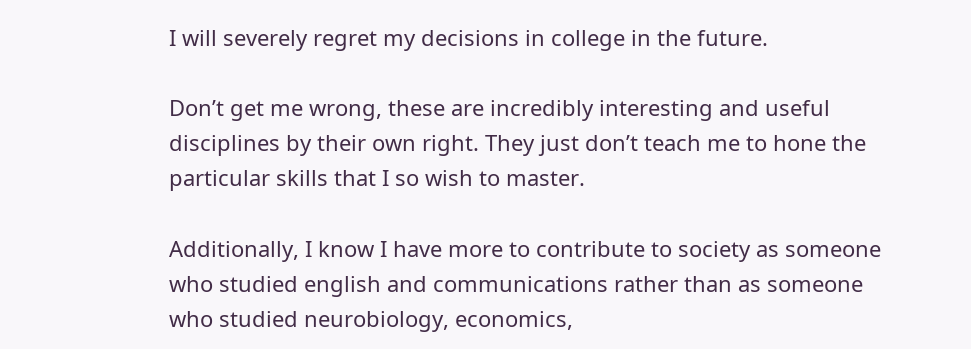I will severely regret my decisions in college in the future.

Don’t get me wrong, these are incredibly interesting and useful disciplines by their own right. They just don’t teach me to hone the particular skills that I so wish to master.

Additionally, I know I have more to contribute to society as someone who studied english and communications rather than as someone who studied neurobiology, economics,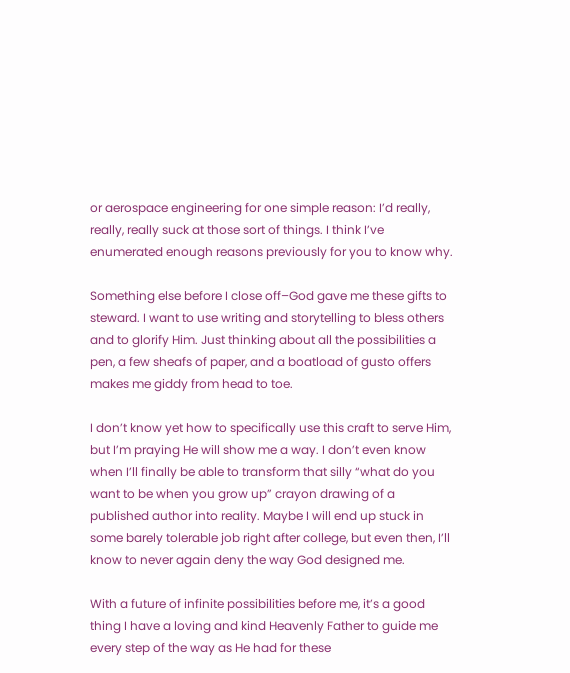or aerospace engineering for one simple reason: I’d really, really, really suck at those sort of things. I think I’ve enumerated enough reasons previously for you to know why.

Something else before I close off–God gave me these gifts to steward. I want to use writing and storytelling to bless others and to glorify Him. Just thinking about all the possibilities a pen, a few sheafs of paper, and a boatload of gusto offers makes me giddy from head to toe.

I don’t know yet how to specifically use this craft to serve Him, but I’m praying He will show me a way. I don’t even know when I’ll finally be able to transform that silly “what do you want to be when you grow up” crayon drawing of a published author into reality. Maybe I will end up stuck in some barely tolerable job right after college, but even then, I’ll know to never again deny the way God designed me.

With a future of infinite possibilities before me, it’s a good thing I have a loving and kind Heavenly Father to guide me every step of the way as He had for these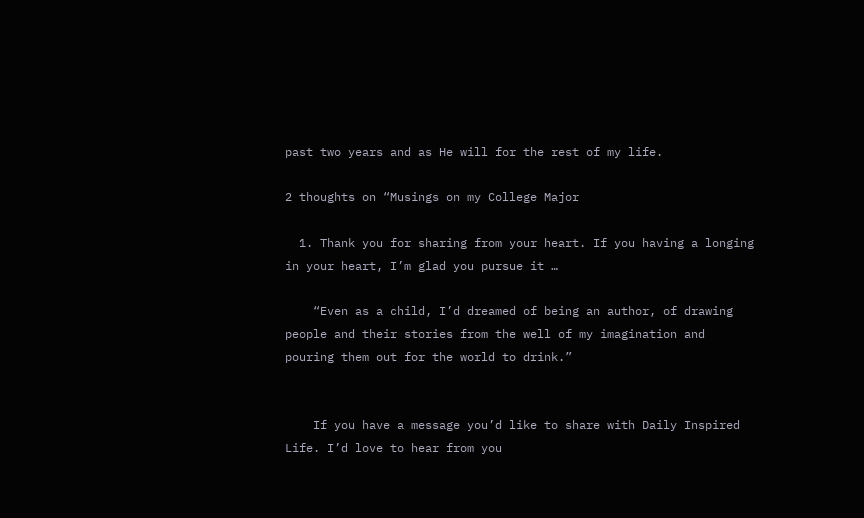past two years and as He will for the rest of my life.

2 thoughts on “Musings on my College Major

  1. Thank you for sharing from your heart. If you having a longing in your heart, I’m glad you pursue it …

    “Even as a child, I’d dreamed of being an author, of drawing people and their stories from the well of my imagination and pouring them out for the world to drink.”


    If you have a message you’d like to share with Daily Inspired Life. I’d love to hear from you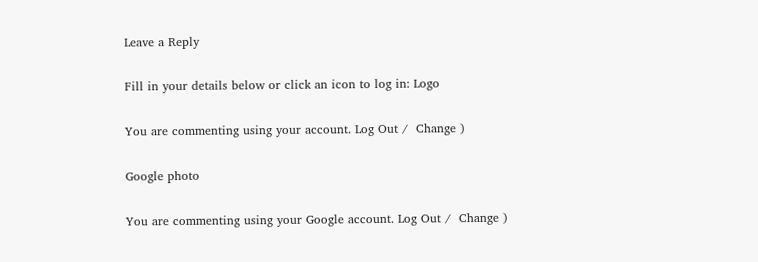Leave a Reply

Fill in your details below or click an icon to log in: Logo

You are commenting using your account. Log Out /  Change )

Google photo

You are commenting using your Google account. Log Out /  Change )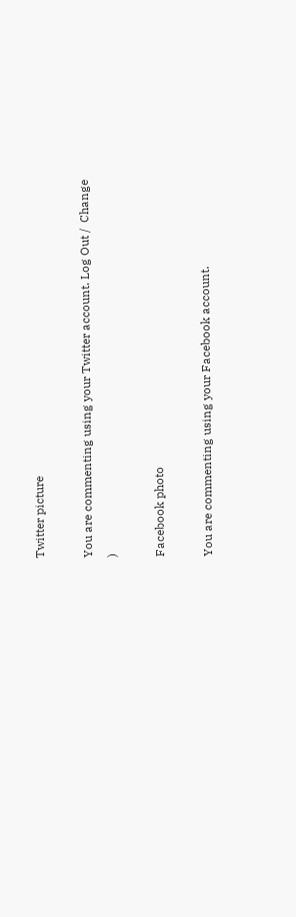Twitter picture

You are commenting using your Twitter account. Log Out /  Change )

Facebook photo

You are commenting using your Facebook account.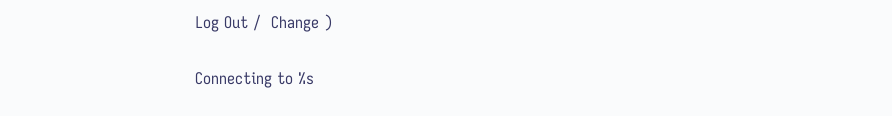Log Out /  Change )

Connecting to %s